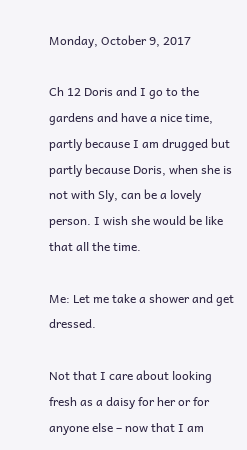Monday, October 9, 2017

Ch 12 Doris and I go to the gardens and have a nice time, partly because I am drugged but partly because Doris, when she is not with Sly, can be a lovely person. I wish she would be like that all the time.

Me: Let me take a shower and get dressed.

Not that I care about looking fresh as a daisy for her or for anyone else – now that I am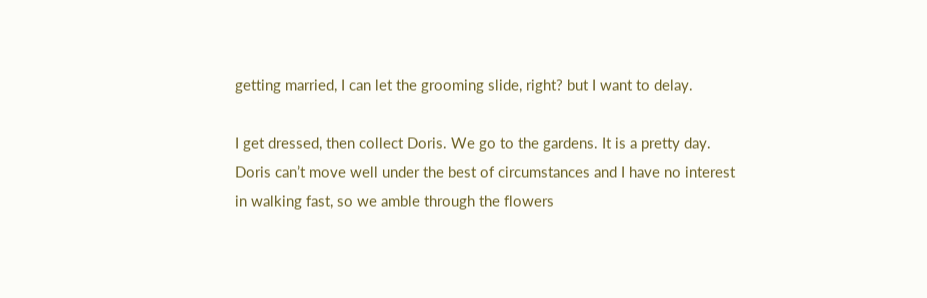getting married, I can let the grooming slide, right? but I want to delay.

I get dressed, then collect Doris. We go to the gardens. It is a pretty day. Doris can’t move well under the best of circumstances and I have no interest in walking fast, so we amble through the flowers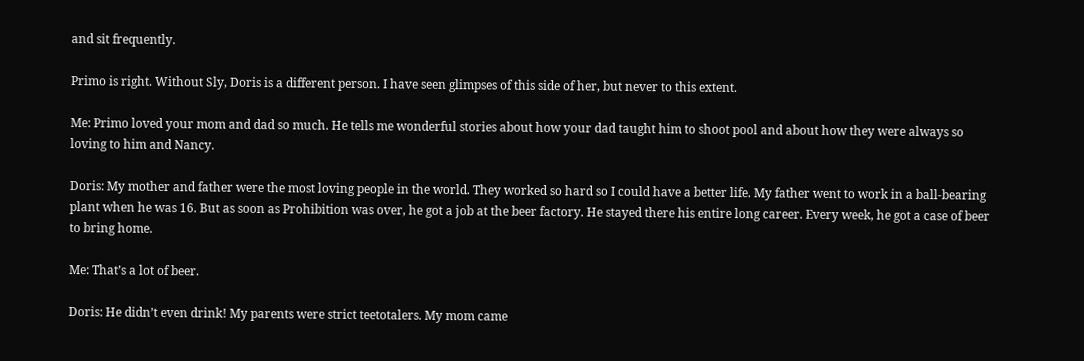and sit frequently.

Primo is right. Without Sly, Doris is a different person. I have seen glimpses of this side of her, but never to this extent.

Me: Primo loved your mom and dad so much. He tells me wonderful stories about how your dad taught him to shoot pool and about how they were always so loving to him and Nancy.

Doris: My mother and father were the most loving people in the world. They worked so hard so I could have a better life. My father went to work in a ball-bearing plant when he was 16. But as soon as Prohibition was over, he got a job at the beer factory. He stayed there his entire long career. Every week, he got a case of beer to bring home.

Me: That’s a lot of beer.

Doris: He didn’t even drink! My parents were strict teetotalers. My mom came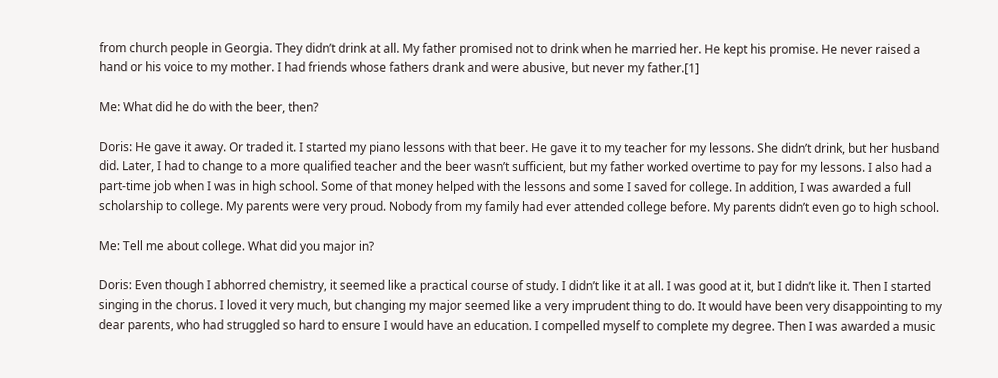from church people in Georgia. They didn’t drink at all. My father promised not to drink when he married her. He kept his promise. He never raised a hand or his voice to my mother. I had friends whose fathers drank and were abusive, but never my father.[1]

Me: What did he do with the beer, then?

Doris: He gave it away. Or traded it. I started my piano lessons with that beer. He gave it to my teacher for my lessons. She didn’t drink, but her husband did. Later, I had to change to a more qualified teacher and the beer wasn’t sufficient, but my father worked overtime to pay for my lessons. I also had a part-time job when I was in high school. Some of that money helped with the lessons and some I saved for college. In addition, I was awarded a full scholarship to college. My parents were very proud. Nobody from my family had ever attended college before. My parents didn’t even go to high school.

Me: Tell me about college. What did you major in?

Doris: Even though I abhorred chemistry, it seemed like a practical course of study. I didn’t like it at all. I was good at it, but I didn’t like it. Then I started singing in the chorus. I loved it very much, but changing my major seemed like a very imprudent thing to do. It would have been very disappointing to my dear parents, who had struggled so hard to ensure I would have an education. I compelled myself to complete my degree. Then I was awarded a music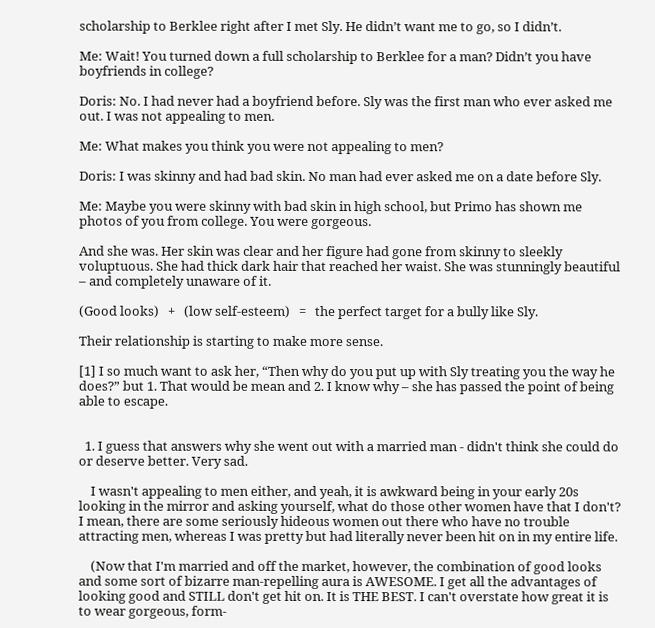scholarship to Berklee right after I met Sly. He didn’t want me to go, so I didn’t.

Me: Wait! You turned down a full scholarship to Berklee for a man? Didn’t you have boyfriends in college?

Doris: No. I had never had a boyfriend before. Sly was the first man who ever asked me out. I was not appealing to men.

Me: What makes you think you were not appealing to men?

Doris: I was skinny and had bad skin. No man had ever asked me on a date before Sly.

Me: Maybe you were skinny with bad skin in high school, but Primo has shown me photos of you from college. You were gorgeous.

And she was. Her skin was clear and her figure had gone from skinny to sleekly voluptuous. She had thick dark hair that reached her waist. She was stunningly beautiful – and completely unaware of it.

(Good looks)   +   (low self-esteem)   =   the perfect target for a bully like Sly.

Their relationship is starting to make more sense.

[1] I so much want to ask her, “Then why do you put up with Sly treating you the way he does?” but 1. That would be mean and 2. I know why – she has passed the point of being able to escape.


  1. I guess that answers why she went out with a married man - didn't think she could do or deserve better. Very sad.

    I wasn't appealing to men either, and yeah, it is awkward being in your early 20s looking in the mirror and asking yourself, what do those other women have that I don't? I mean, there are some seriously hideous women out there who have no trouble attracting men, whereas I was pretty but had literally never been hit on in my entire life.

    (Now that I'm married and off the market, however, the combination of good looks and some sort of bizarre man-repelling aura is AWESOME. I get all the advantages of looking good and STILL don't get hit on. It is THE BEST. I can't overstate how great it is to wear gorgeous, form-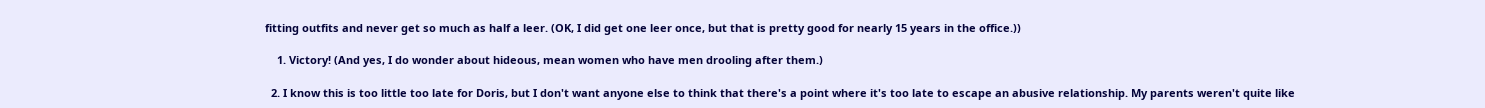fitting outfits and never get so much as half a leer. (OK, I did get one leer once, but that is pretty good for nearly 15 years in the office.))

    1. Victory! (And yes, I do wonder about hideous, mean women who have men drooling after them.)

  2. I know this is too little too late for Doris, but I don't want anyone else to think that there's a point where it's too late to escape an abusive relationship. My parents weren't quite like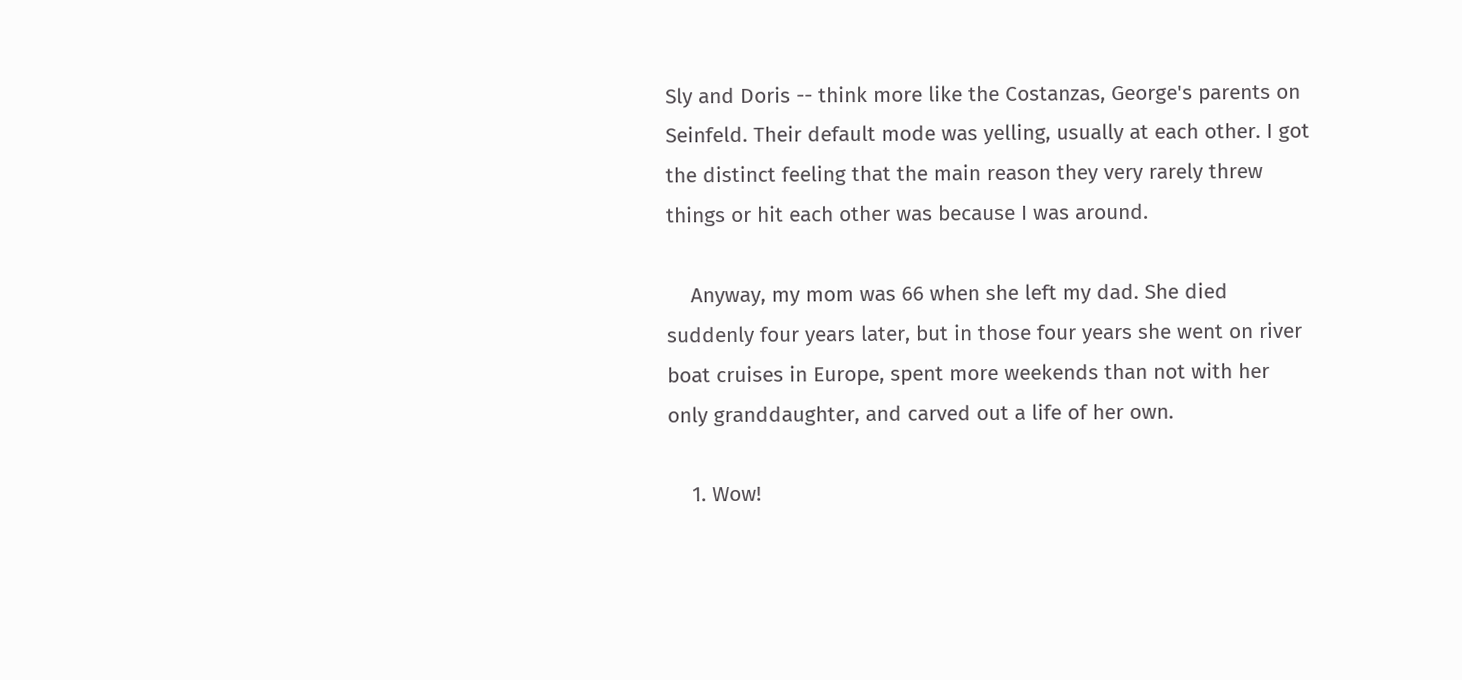Sly and Doris -- think more like the Costanzas, George's parents on Seinfeld. Their default mode was yelling, usually at each other. I got the distinct feeling that the main reason they very rarely threw things or hit each other was because I was around.

    Anyway, my mom was 66 when she left my dad. She died suddenly four years later, but in those four years she went on river boat cruises in Europe, spent more weekends than not with her only granddaughter, and carved out a life of her own.

    1. Wow!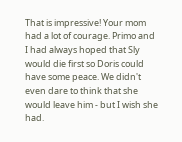That is impressive! Your mom had a lot of courage. Primo and I had always hoped that Sly would die first so Doris could have some peace. We didn't even dare to think that she would leave him - but I wish she had.